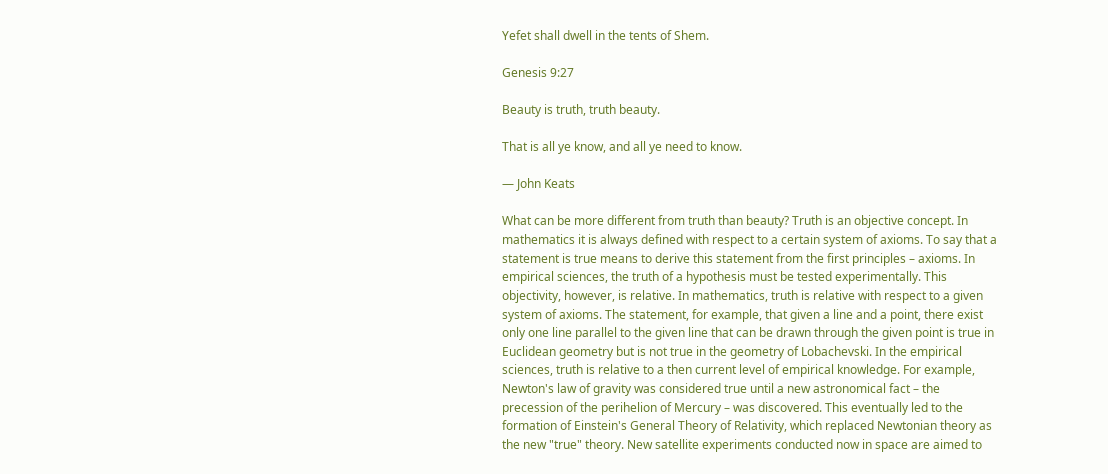Yefet shall dwell in the tents of Shem.

Genesis 9:27

Beauty is truth, truth beauty.

That is all ye know, and all ye need to know.

— John Keats

What can be more different from truth than beauty? Truth is an objective concept. In mathematics it is always defined with respect to a certain system of axioms. To say that a statement is true means to derive this statement from the first principles – axioms. In empirical sciences, the truth of a hypothesis must be tested experimentally. This objectivity, however, is relative. In mathematics, truth is relative with respect to a given system of axioms. The statement, for example, that given a line and a point, there exist only one line parallel to the given line that can be drawn through the given point is true in Euclidean geometry but is not true in the geometry of Lobachevski. In the empirical sciences, truth is relative to a then current level of empirical knowledge. For example, Newton's law of gravity was considered true until a new astronomical fact – the precession of the perihelion of Mercury – was discovered. This eventually led to the formation of Einstein's General Theory of Relativity, which replaced Newtonian theory as the new "true" theory. New satellite experiments conducted now in space are aimed to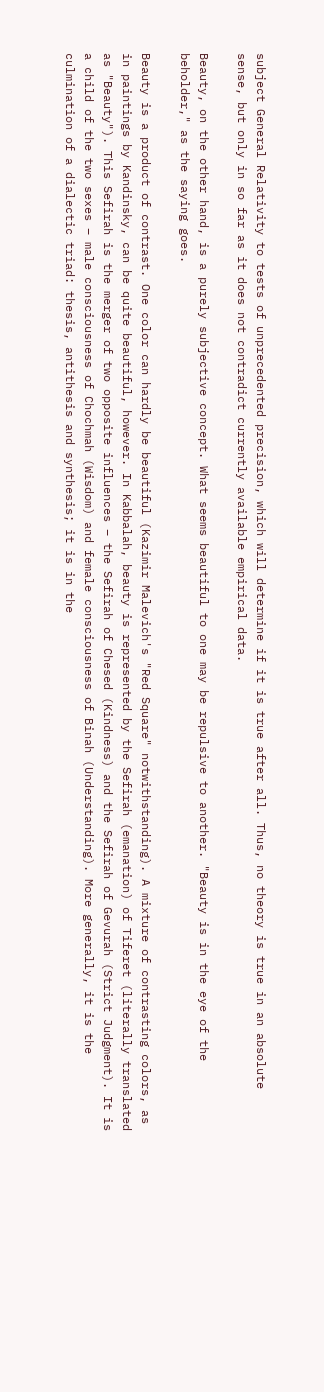subject General Relativity to tests of unprecedented precision, which will determine if it is true after all. Thus, no theory is true in an absolute sense, but only in so far as it does not contradict currently available empirical data.

Beauty, on the other hand, is a purely subjective concept. What seems beautiful to one may be repulsive to another. "Beauty is in the eye of the beholder," as the saying goes.

Beauty is a product of contrast. One color can hardly be beautiful (Kazimir Malevich's "Red Square" notwithstanding). A mixture of contrasting colors, as in paintings by Kandinsky, can be quite beautiful, however. In Kabbalah, beauty is represented by the Sefirah (emanation) of Tiferet (literally translated as "Beauty"). This Sefirah is the merger of two opposite influences – the Sefirah of Chesed (Kindness) and the Sefirah of Gevurah (Strict Judgment). It is a child of the two sexes – male consciousness of Chochmah (Wisdom) and female consciousness of Binah (Understanding). More generally, it is the culmination of a dialectic triad: thesis, antithesis and synthesis; it is in the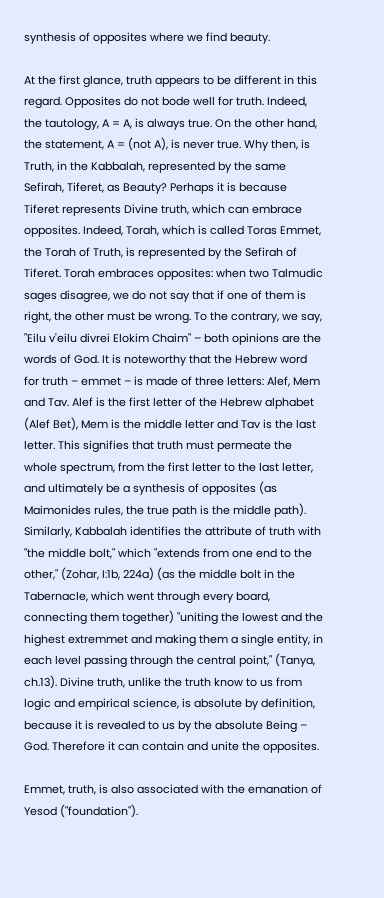synthesis of opposites where we find beauty.

At the first glance, truth appears to be different in this regard. Opposites do not bode well for truth. Indeed, the tautology, A = A, is always true. On the other hand, the statement, A = (not A), is never true. Why then, is Truth, in the Kabbalah, represented by the same Sefirah, Tiferet, as Beauty? Perhaps it is because Tiferet represents Divine truth, which can embrace opposites. Indeed, Torah, which is called Toras Emmet, the Torah of Truth, is represented by the Sefirah of Tiferet. Torah embraces opposites: when two Talmudic sages disagree, we do not say that if one of them is right, the other must be wrong. To the contrary, we say, "Eilu v'eilu divrei Elokim Chaim" – both opinions are the words of God. It is noteworthy that the Hebrew word for truth – emmet – is made of three letters: Alef, Mem and Tav. Alef is the first letter of the Hebrew alphabet (Alef Bet), Mem is the middle letter and Tav is the last letter. This signifies that truth must permeate the whole spectrum, from the first letter to the last letter, and ultimately be a synthesis of opposites (as Maimonides rules, the true path is the middle path). Similarly, Kabbalah identifies the attribute of truth with "the middle bolt," which "extends from one end to the other," (Zohar, I:1b, 224a) (as the middle bolt in the Tabernacle, which went through every board, connecting them together) "uniting the lowest and the highest extremmet and making them a single entity, in each level passing through the central point," (Tanya, ch.13). Divine truth, unlike the truth know to us from logic and empirical science, is absolute by definition, because it is revealed to us by the absolute Being – God. Therefore it can contain and unite the opposites.

Emmet, truth, is also associated with the emanation of Yesod ("foundation").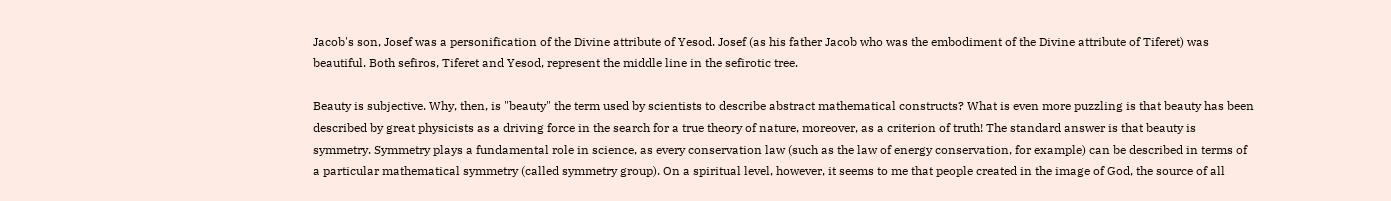Jacob's son, Josef was a personification of the Divine attribute of Yesod. Josef (as his father Jacob who was the embodiment of the Divine attribute of Tiferet) was beautiful. Both sefiros, Tiferet and Yesod, represent the middle line in the sefirotic tree.

Beauty is subjective. Why, then, is "beauty" the term used by scientists to describe abstract mathematical constructs? What is even more puzzling is that beauty has been described by great physicists as a driving force in the search for a true theory of nature, moreover, as a criterion of truth! The standard answer is that beauty is symmetry. Symmetry plays a fundamental role in science, as every conservation law (such as the law of energy conservation, for example) can be described in terms of a particular mathematical symmetry (called symmetry group). On a spiritual level, however, it seems to me that people created in the image of God, the source of all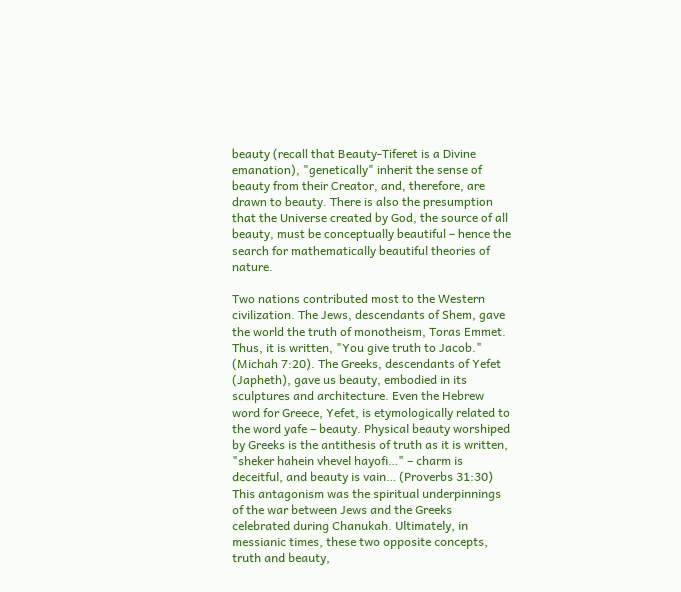beauty (recall that Beauty-Tiferet is a Divine emanation), "genetically" inherit the sense of beauty from their Creator, and, therefore, are drawn to beauty. There is also the presumption that the Universe created by God, the source of all beauty, must be conceptually beautiful – hence the search for mathematically beautiful theories of nature.

Two nations contributed most to the Western civilization. The Jews, descendants of Shem, gave the world the truth of monotheism, Toras Emmet. Thus, it is written, "You give truth to Jacob." (Michah 7:20). The Greeks, descendants of Yefet (Japheth), gave us beauty, embodied in its sculptures and architecture. Even the Hebrew word for Greece, Yefet, is etymologically related to the word yafe – beauty. Physical beauty worshiped by Greeks is the antithesis of truth as it is written, "sheker hahein vhevel hayofi…" – charm is deceitful, and beauty is vain… (Proverbs 31:30) This antagonism was the spiritual underpinnings of the war between Jews and the Greeks celebrated during Chanukah. Ultimately, in messianic times, these two opposite concepts, truth and beauty,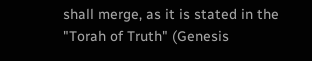shall merge, as it is stated in the "Torah of Truth" (Genesis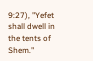9:27), "Yefet shall dwell in the tents of Shem."